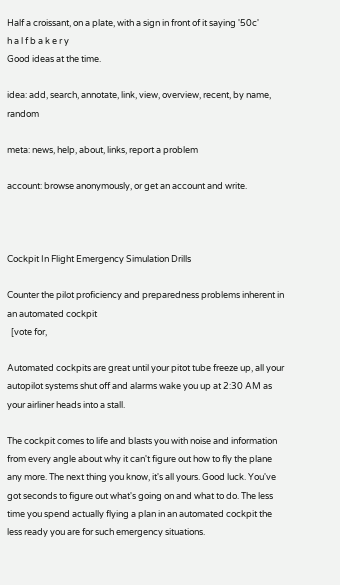Half a croissant, on a plate, with a sign in front of it saying '50c'
h a l f b a k e r y
Good ideas at the time.

idea: add, search, annotate, link, view, overview, recent, by name, random

meta: news, help, about, links, report a problem

account: browse anonymously, or get an account and write.



Cockpit In Flight Emergency Simulation Drills

Counter the pilot proficiency and preparedness problems inherent in an automated cockpit
  [vote for,

Automated cockpits are great until your pitot tube freeze up, all your autopilot systems shut off and alarms wake you up at 2:30 AM as your airliner heads into a stall.

The cockpit comes to life and blasts you with noise and information from every angle about why it can't figure out how to fly the plane any more. The next thing you know, it's all yours. Good luck. You've got seconds to figure out what's going on and what to do. The less time you spend actually flying a plan in an automated cockpit the less ready you are for such emergency situations.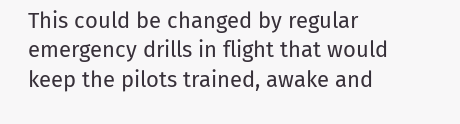This could be changed by regular emergency drills in flight that would keep the pilots trained, awake and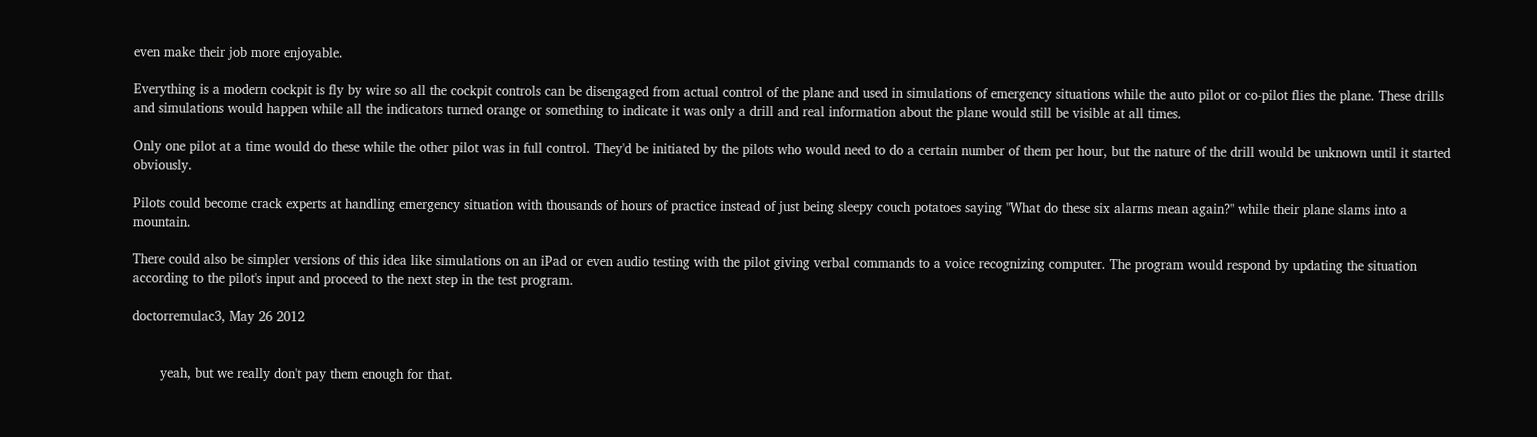even make their job more enjoyable.

Everything is a modern cockpit is fly by wire so all the cockpit controls can be disengaged from actual control of the plane and used in simulations of emergency situations while the auto pilot or co-pilot flies the plane. These drills and simulations would happen while all the indicators turned orange or something to indicate it was only a drill and real information about the plane would still be visible at all times.

Only one pilot at a time would do these while the other pilot was in full control. They'd be initiated by the pilots who would need to do a certain number of them per hour, but the nature of the drill would be unknown until it started obviously.

Pilots could become crack experts at handling emergency situation with thousands of hours of practice instead of just being sleepy couch potatoes saying "What do these six alarms mean again?" while their plane slams into a mountain.

There could also be simpler versions of this idea like simulations on an iPad or even audio testing with the pilot giving verbal commands to a voice recognizing computer. The program would respond by updating the situation according to the pilot's input and proceed to the next step in the test program.

doctorremulac3, May 26 2012


       yeah, but we really don't pay them enough for that.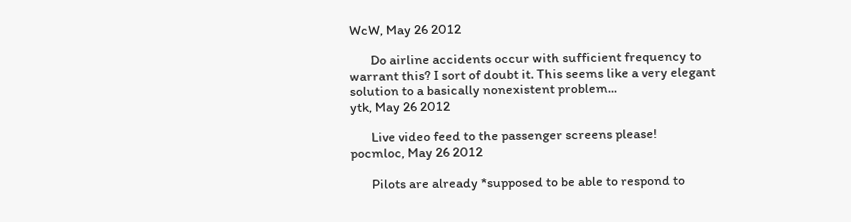WcW, May 26 2012

       Do airline accidents occur with sufficient frequency to warrant this? I sort of doubt it. This seems like a very elegant solution to a basically nonexistent problem...
ytk, May 26 2012

       Live video feed to the passenger screens please!
pocmloc, May 26 2012

       Pilots are already *supposed to be able to respond to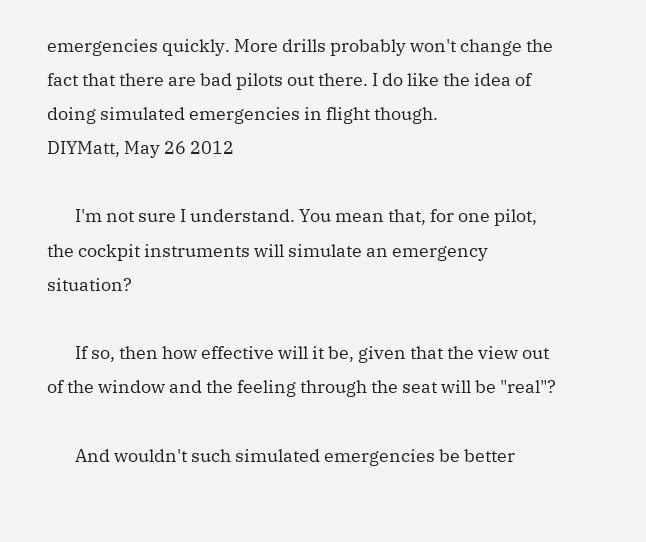emergencies quickly. More drills probably won't change the fact that there are bad pilots out there. I do like the idea of doing simulated emergencies in flight though.
DIYMatt, May 26 2012

       I'm not sure I understand. You mean that, for one pilot, the cockpit instruments will simulate an emergency situation?

       If so, then how effective will it be, given that the view out of the window and the feeling through the seat will be "real"?

       And wouldn't such simulated emergencies be better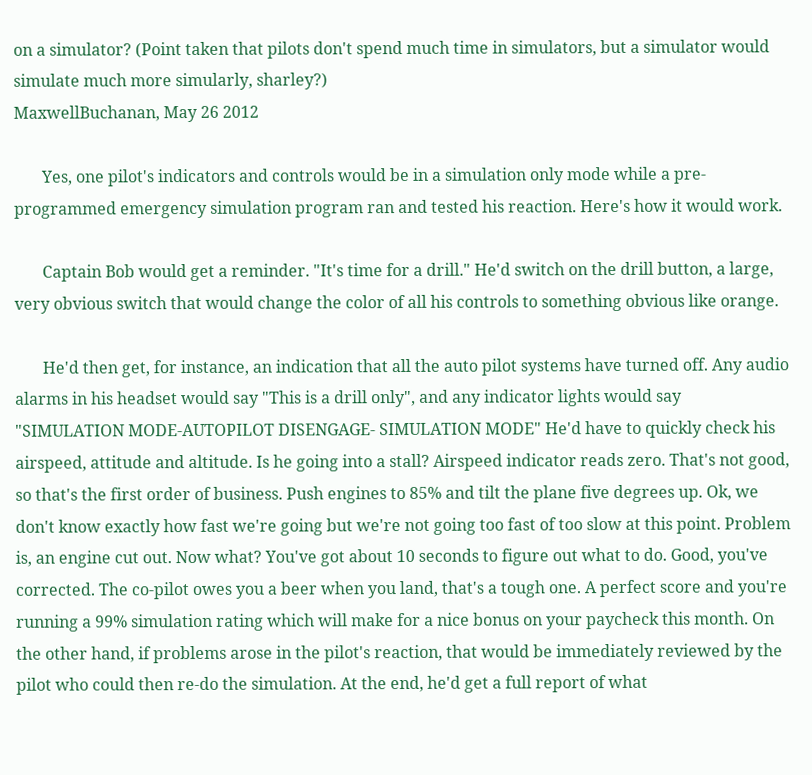on a simulator? (Point taken that pilots don't spend much time in simulators, but a simulator would simulate much more simularly, sharley?)
MaxwellBuchanan, May 26 2012

       Yes, one pilot's indicators and controls would be in a simulation only mode while a pre-programmed emergency simulation program ran and tested his reaction. Here's how it would work.

       Captain Bob would get a reminder. "It's time for a drill." He'd switch on the drill button, a large, very obvious switch that would change the color of all his controls to something obvious like orange.

       He'd then get, for instance, an indication that all the auto pilot systems have turned off. Any audio alarms in his headset would say "This is a drill only", and any indicator lights would say "SIMULATION MODE-AUTOPILOT DISENGAGE- SIMULATION MODE" He'd have to quickly check his airspeed, attitude and altitude. Is he going into a stall? Airspeed indicator reads zero. That's not good, so that's the first order of business. Push engines to 85% and tilt the plane five degrees up. Ok, we don't know exactly how fast we're going but we're not going too fast of too slow at this point. Problem is, an engine cut out. Now what? You've got about 10 seconds to figure out what to do. Good, you've corrected. The co-pilot owes you a beer when you land, that's a tough one. A perfect score and you're running a 99% simulation rating which will make for a nice bonus on your paycheck this month. On the other hand, if problems arose in the pilot's reaction, that would be immediately reviewed by the pilot who could then re-do the simulation. At the end, he'd get a full report of what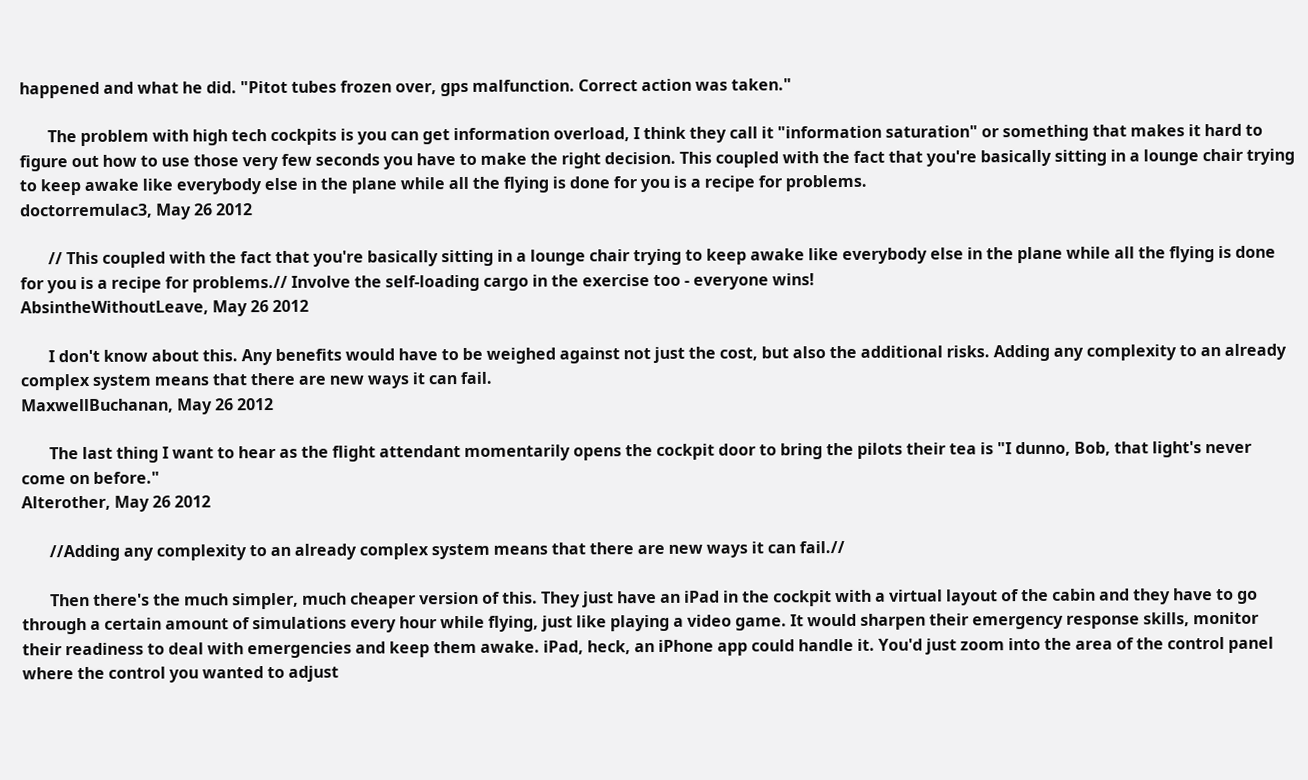happened and what he did. "Pitot tubes frozen over, gps malfunction. Correct action was taken."

       The problem with high tech cockpits is you can get information overload, I think they call it "information saturation" or something that makes it hard to figure out how to use those very few seconds you have to make the right decision. This coupled with the fact that you're basically sitting in a lounge chair trying to keep awake like everybody else in the plane while all the flying is done for you is a recipe for problems.
doctorremulac3, May 26 2012

       // This coupled with the fact that you're basically sitting in a lounge chair trying to keep awake like everybody else in the plane while all the flying is done for you is a recipe for problems.// Involve the self-loading cargo in the exercise too - everyone wins!
AbsintheWithoutLeave, May 26 2012

       I don't know about this. Any benefits would have to be weighed against not just the cost, but also the additional risks. Adding any complexity to an already complex system means that there are new ways it can fail.
MaxwellBuchanan, May 26 2012

       The last thing I want to hear as the flight attendant momentarily opens the cockpit door to bring the pilots their tea is "I dunno, Bob, that light's never come on before."
Alterother, May 26 2012

       //Adding any complexity to an already complex system means that there are new ways it can fail.//

       Then there's the much simpler, much cheaper version of this. They just have an iPad in the cockpit with a virtual layout of the cabin and they have to go through a certain amount of simulations every hour while flying, just like playing a video game. It would sharpen their emergency response skills, monitor their readiness to deal with emergencies and keep them awake. iPad, heck, an iPhone app could handle it. You'd just zoom into the area of the control panel where the control you wanted to adjust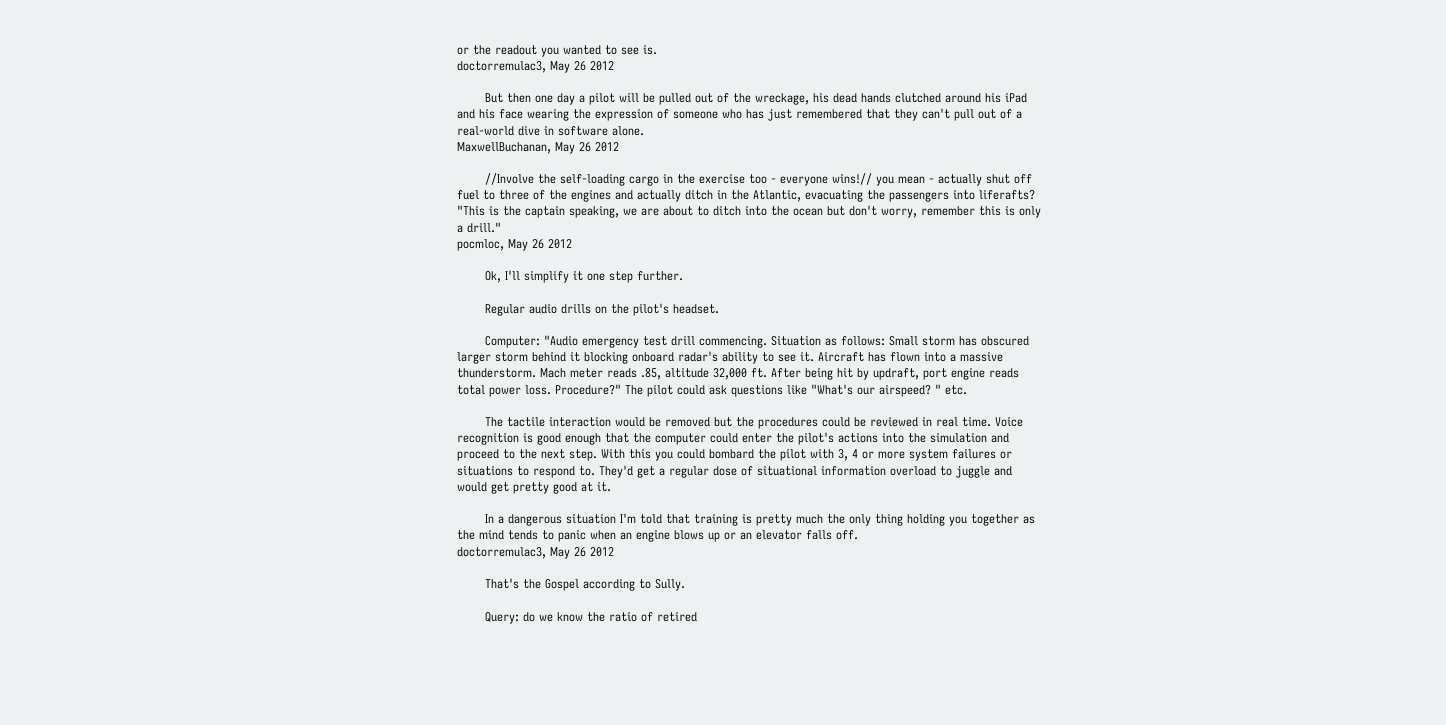or the readout you wanted to see is.
doctorremulac3, May 26 2012

       But then one day a pilot will be pulled out of the wreckage, his dead hands clutched around his iPad and his face wearing the expression of someone who has just remembered that they can't pull out of a real-world dive in software alone.
MaxwellBuchanan, May 26 2012

       //Involve the self-loading cargo in the exercise too - everyone wins!// you mean - actually shut off fuel to three of the engines and actually ditch in the Atlantic, evacuating the passengers into liferafts? "This is the captain speaking, we are about to ditch into the ocean but don't worry, remember this is only a drill."
pocmloc, May 26 2012

       Ok, I'll simplify it one step further.

       Regular audio drills on the pilot's headset.

       Computer: "Audio emergency test drill commencing. Situation as follows: Small storm has obscured larger storm behind it blocking onboard radar's ability to see it. Aircraft has flown into a massive thunderstorm. Mach meter reads .85, altitude 32,000 ft. After being hit by updraft, port engine reads total power loss. Procedure?" The pilot could ask questions like "What's our airspeed? " etc.

       The tactile interaction would be removed but the procedures could be reviewed in real time. Voice recognition is good enough that the computer could enter the pilot's actions into the simulation and proceed to the next step. With this you could bombard the pilot with 3, 4 or more system failures or situations to respond to. They'd get a regular dose of situational information overload to juggle and would get pretty good at it.

       In a dangerous situation I'm told that training is pretty much the only thing holding you together as the mind tends to panic when an engine blows up or an elevator falls off.
doctorremulac3, May 26 2012

       That's the Gospel according to Sully.

       Query: do we know the ratio of retired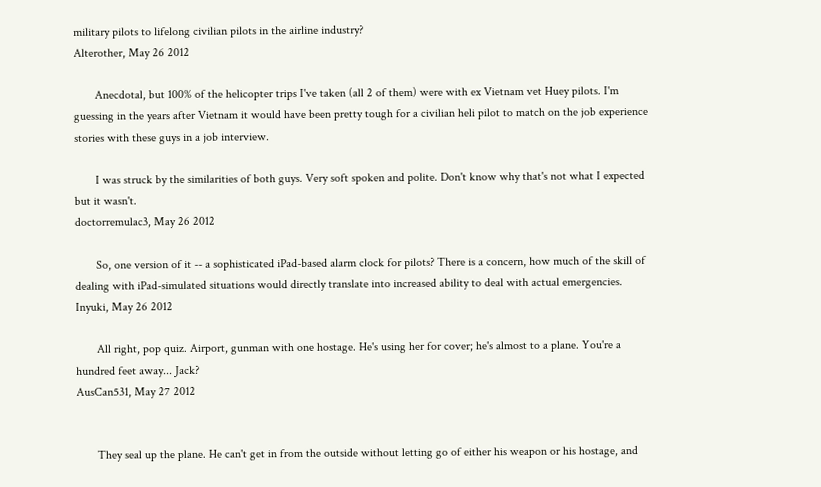military pilots to lifelong civilian pilots in the airline industry?
Alterother, May 26 2012

       Anecdotal, but 100% of the helicopter trips I've taken (all 2 of them) were with ex Vietnam vet Huey pilots. I'm guessing in the years after Vietnam it would have been pretty tough for a civilian heli pilot to match on the job experience stories with these guys in a job interview.

       I was struck by the similarities of both guys. Very soft spoken and polite. Don't know why that's not what I expected but it wasn't.
doctorremulac3, May 26 2012

       So, one version of it -- a sophisticated iPad-based alarm clock for pilots? There is a concern, how much of the skill of dealing with iPad-simulated situations would directly translate into increased ability to deal with actual emergencies.
Inyuki, May 26 2012

       All right, pop quiz. Airport, gunman with one hostage. He's using her for cover; he's almost to a plane. You're a hundred feet away... Jack?
AusCan531, May 27 2012


       They seal up the plane. He can't get in from the outside without letting go of either his weapon or his hostage, and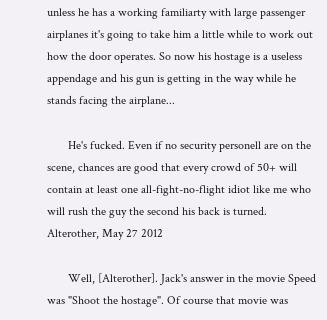unless he has a working familiarty with large passenger airplanes it's going to take him a little while to work out how the door operates. So now his hostage is a useless appendage and his gun is getting in the way while he stands facing the airplane...

       He's fucked. Even if no security personell are on the scene, chances are good that every crowd of 50+ will contain at least one all-fight-no-flight idiot like me who will rush the guy the second his back is turned.
Alterother, May 27 2012

       Well, [Alterother]. Jack's answer in the movie Speed was "Shoot the hostage". Of course that movie was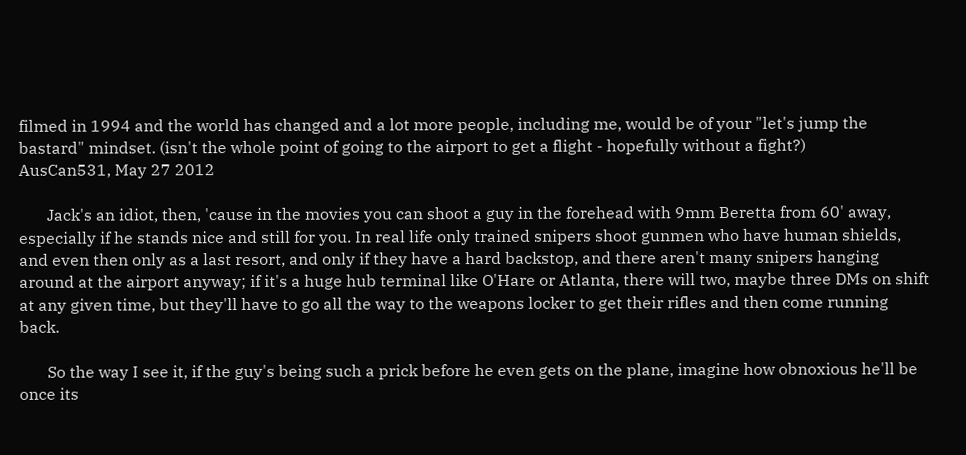filmed in 1994 and the world has changed and a lot more people, including me, would be of your "let's jump the bastard" mindset. (isn't the whole point of going to the airport to get a flight - hopefully without a fight?)
AusCan531, May 27 2012

       Jack's an idiot, then, 'cause in the movies you can shoot a guy in the forehead with 9mm Beretta from 60' away, especially if he stands nice and still for you. In real life only trained snipers shoot gunmen who have human shields, and even then only as a last resort, and only if they have a hard backstop, and there aren't many snipers hanging around at the airport anyway; if it's a huge hub terminal like O'Hare or Atlanta, there will two, maybe three DMs on shift at any given time, but they'll have to go all the way to the weapons locker to get their rifles and then come running back.

       So the way I see it, if the guy's being such a prick before he even gets on the plane, imagine how obnoxious he'll be once its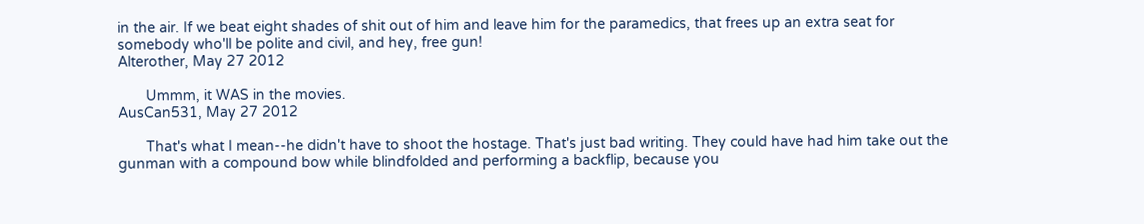in the air. If we beat eight shades of shit out of him and leave him for the paramedics, that frees up an extra seat for somebody who'll be polite and civil, and hey, free gun!
Alterother, May 27 2012

       Ummm, it WAS in the movies.
AusCan531, May 27 2012

       That's what I mean--he didn't have to shoot the hostage. That's just bad writing. They could have had him take out the gunman with a compound bow while blindfolded and performing a backflip, because you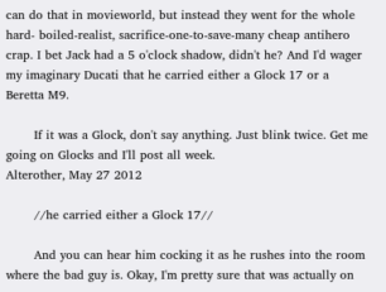can do that in movieworld, but instead they went for the whole hard- boiled-realist, sacrifice-one-to-save-many cheap antihero crap. I bet Jack had a 5 o'clock shadow, didn't he? And I'd wager my imaginary Ducati that he carried either a Glock 17 or a Beretta M9.

       If it was a Glock, don't say anything. Just blink twice. Get me going on Glocks and I'll post all week.
Alterother, May 27 2012

       //he carried either a Glock 17//

       And you can hear him cocking it as he rushes into the room where the bad guy is. Okay, I'm pretty sure that was actually on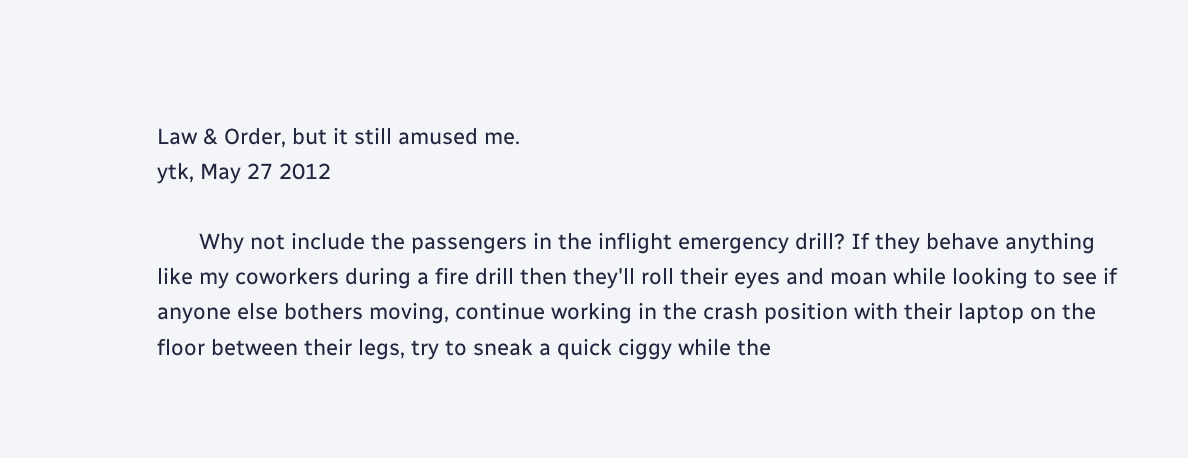Law & Order, but it still amused me.
ytk, May 27 2012

       Why not include the passengers in the inflight emergency drill? If they behave anything like my coworkers during a fire drill then they'll roll their eyes and moan while looking to see if anyone else bothers moving, continue working in the crash position with their laptop on the floor between their legs, try to sneak a quick ciggy while the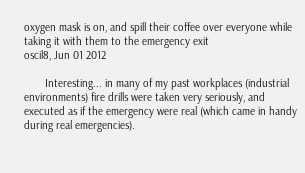oxygen mask is on, and spill their coffee over everyone while taking it with them to the emergency exit
oscil8, Jun 01 2012

       Interesting... in many of my past workplaces (industrial environments) fire drills were taken very seriously, and executed as if the emergency were real (which came in handy during real emergencies).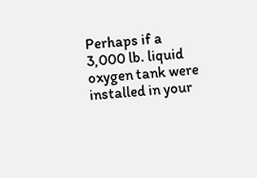Perhaps if a 3,000 lb. liquid oxygen tank were installed in your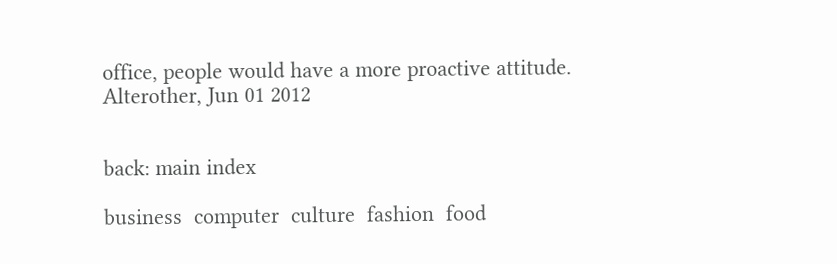office, people would have a more proactive attitude.
Alterother, Jun 01 2012


back: main index

business  computer  culture  fashion  food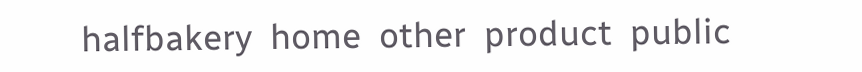halfbakery  home  other  product  public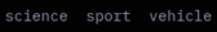science  sport  vehicle